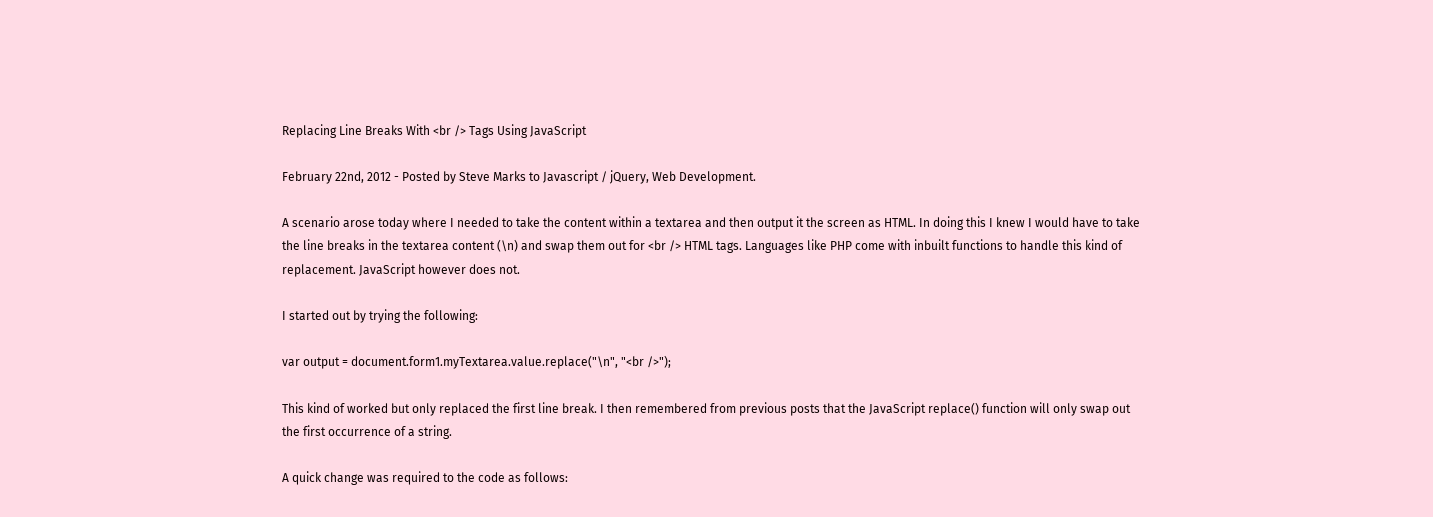Replacing Line Breaks With <br /> Tags Using JavaScript

February 22nd, 2012 - Posted by Steve Marks to Javascript / jQuery, Web Development.

A scenario arose today where I needed to take the content within a textarea and then output it the screen as HTML. In doing this I knew I would have to take the line breaks in the textarea content (\n) and swap them out for <br /> HTML tags. Languages like PHP come with inbuilt functions to handle this kind of replacement. JavaScript however does not.

I started out by trying the following:

var output = document.form1.myTextarea.value.replace("\n", "<br />");

This kind of worked but only replaced the first line break. I then remembered from previous posts that the JavaScript replace() function will only swap out the first occurrence of a string.

A quick change was required to the code as follows: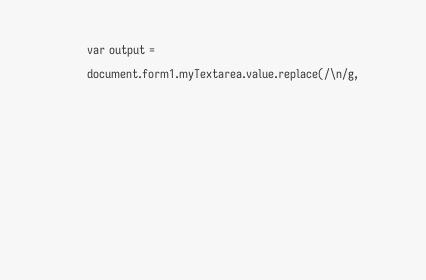var output = document.form1.myTextarea.value.replace(/\n/g,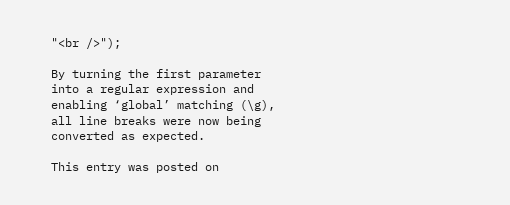"<br />");

By turning the first parameter into a regular expression and enabling ‘global’ matching (\g), all line breaks were now being converted as expected.

This entry was posted on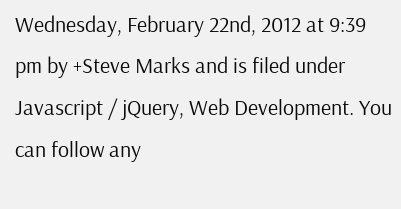Wednesday, February 22nd, 2012 at 9:39 pm by +Steve Marks and is filed under Javascript / jQuery, Web Development. You can follow any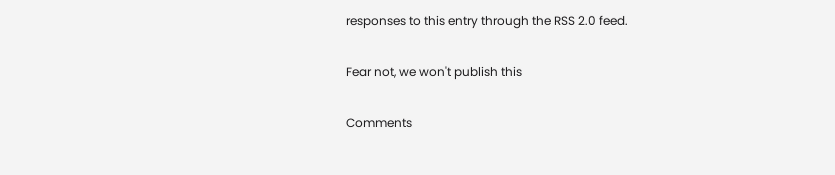responses to this entry through the RSS 2.0 feed.

Fear not, we won't publish this

Comments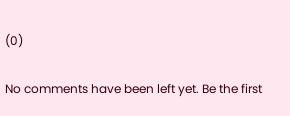(0)

No comments have been left yet. Be the first